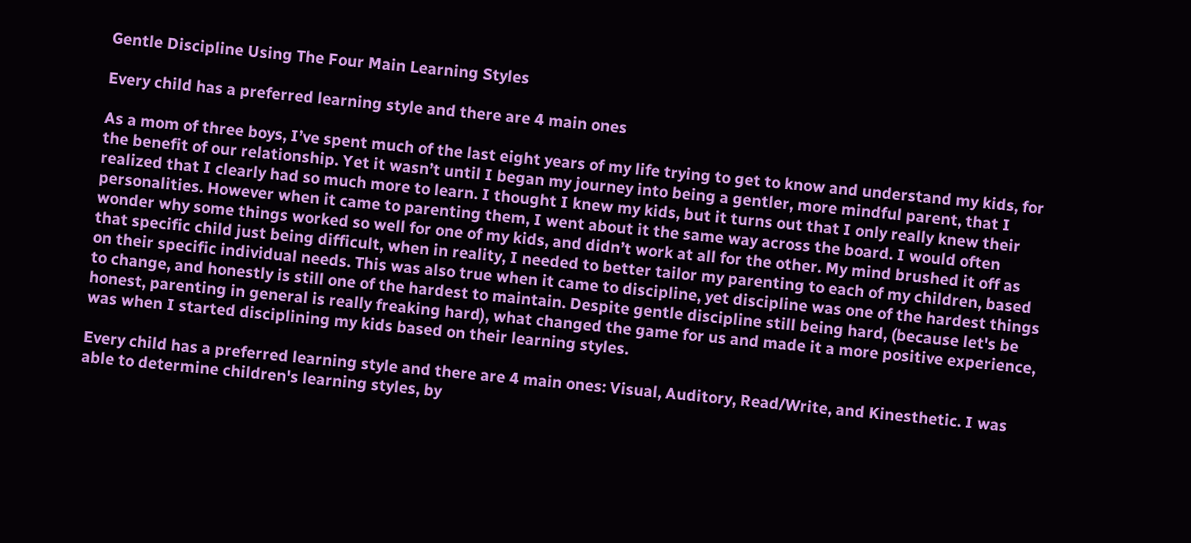Gentle Discipline Using The Four Main Learning Styles

Every child has a preferred learning style and there are 4 main ones

As a mom of three boys, I’ve spent much of the last eight years of my life trying to get to know and understand my kids, for the benefit of our relationship. Yet it wasn’t until I began my journey into being a gentler, more mindful parent, that I realized that I clearly had so much more to learn. I thought I knew my kids, but it turns out that I only really knew their personalities. However when it came to parenting them, I went about it the same way across the board. I would often wonder why some things worked so well for one of my kids, and didn’t work at all for the other. My mind brushed it off as that specific child just being difficult, when in reality, I needed to better tailor my parenting to each of my children, based on their specific individual needs. This was also true when it came to discipline, yet discipline was one of the hardest things to change, and honestly is still one of the hardest to maintain. Despite gentle discipline still being hard, (because let's be honest, parenting in general is really freaking hard), what changed the game for us and made it a more positive experience, was when I started disciplining my kids based on their learning styles.

Every child has a preferred learning style and there are 4 main ones: Visual, Auditory, Read/Write, and Kinesthetic. I was able to determine children's learning styles, by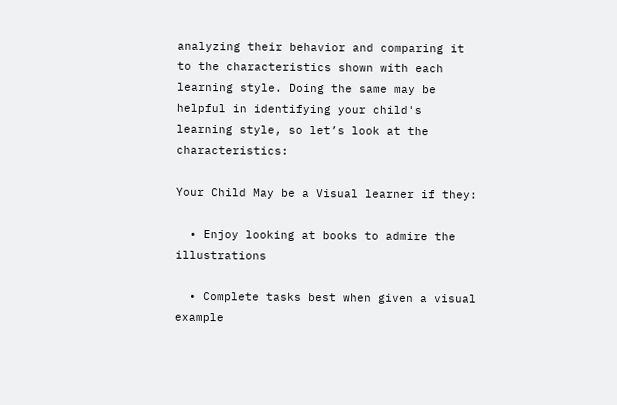analyzing their behavior and comparing it to the characteristics shown with each learning style. Doing the same may be helpful in identifying your child's learning style, so let’s look at the characteristics:

Your Child May be a Visual learner if they:

  • Enjoy looking at books to admire the illustrations

  • Complete tasks best when given a visual example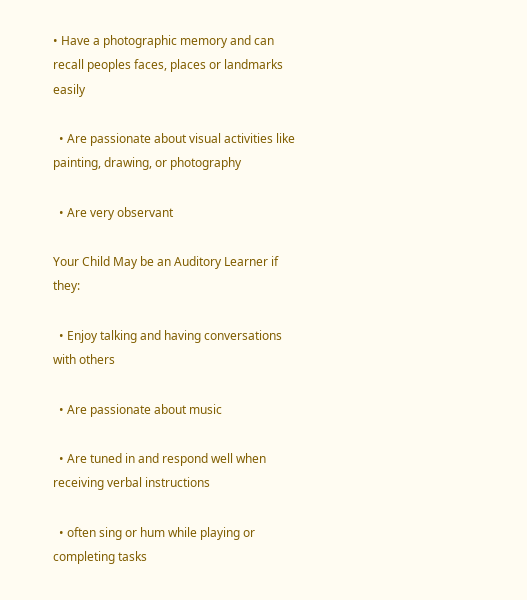• Have a photographic memory and can recall peoples faces, places or landmarks easily

  • Are passionate about visual activities like painting, drawing, or photography

  • Are very observant

Your Child May be an Auditory Learner if they:

  • Enjoy talking and having conversations with others

  • Are passionate about music

  • Are tuned in and respond well when receiving verbal instructions

  • often sing or hum while playing or completing tasks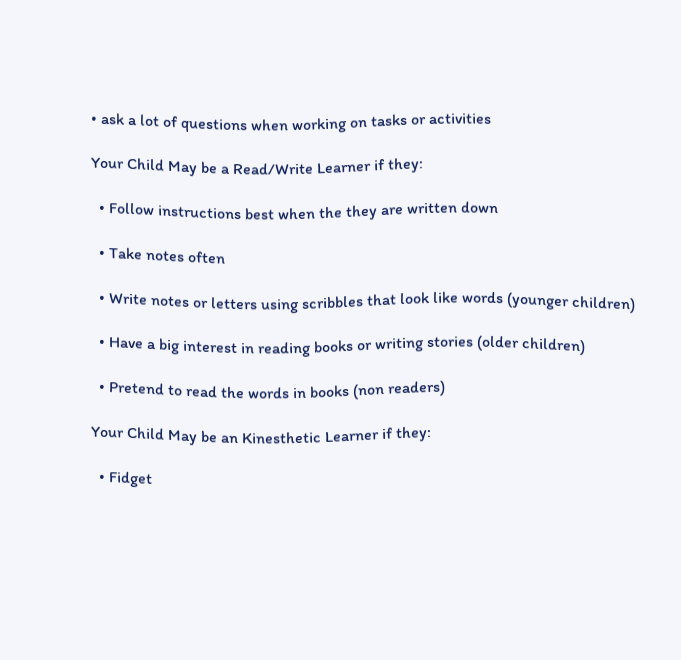• ask a lot of questions when working on tasks or activities

Your Child May be a Read/Write Learner if they:

  • Follow instructions best when the they are written down

  • Take notes often

  • Write notes or letters using scribbles that look like words (younger children)

  • Have a big interest in reading books or writing stories (older children)

  • Pretend to read the words in books (non readers)

Your Child May be an Kinesthetic Learner if they:

  • Fidget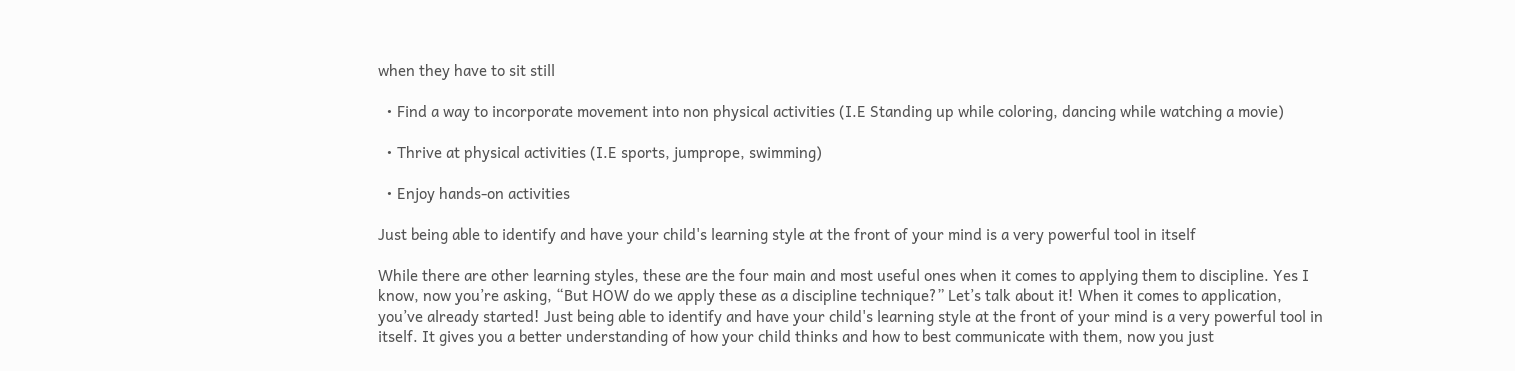when they have to sit still

  • Find a way to incorporate movement into non physical activities (I.E Standing up while coloring, dancing while watching a movie)

  • Thrive at physical activities (I.E sports, jumprope, swimming)

  • Enjoy hands-on activities

Just being able to identify and have your child's learning style at the front of your mind is a very powerful tool in itself

While there are other learning styles, these are the four main and most useful ones when it comes to applying them to discipline. Yes I know, now you’re asking, “But HOW do we apply these as a discipline technique?” Let’s talk about it! When it comes to application, you’ve already started! Just being able to identify and have your child's learning style at the front of your mind is a very powerful tool in itself. It gives you a better understanding of how your child thinks and how to best communicate with them, now you just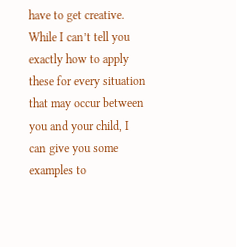have to get creative. While I can’t tell you exactly how to apply these for every situation that may occur between you and your child, I can give you some examples to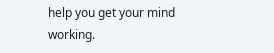help you get your mind working.